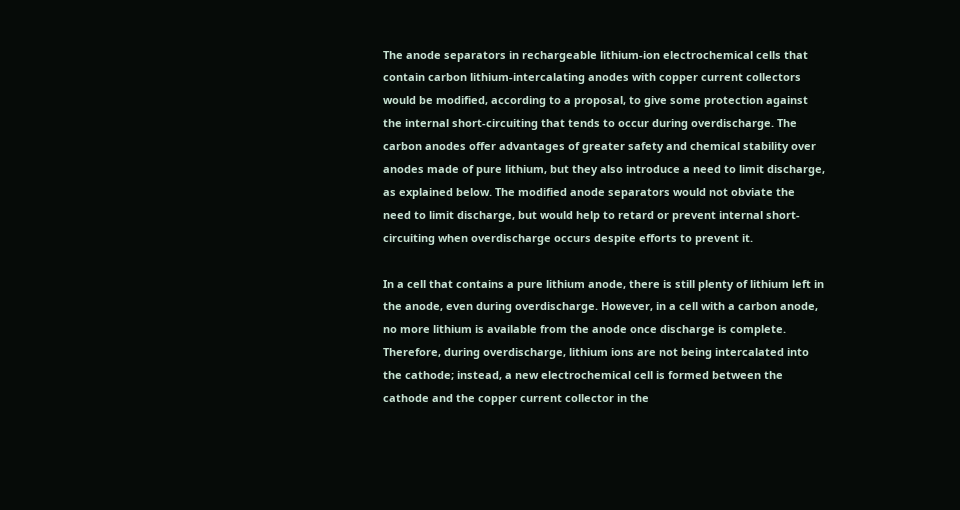The anode separators in rechargeable lithium-ion electrochemical cells that contain carbon lithium-intercalating anodes with copper current collectors would be modified, according to a proposal, to give some protection against the internal short-circuiting that tends to occur during overdischarge. The carbon anodes offer advantages of greater safety and chemical stability over anodes made of pure lithium, but they also introduce a need to limit discharge, as explained below. The modified anode separators would not obviate the need to limit discharge, but would help to retard or prevent internal short-circuiting when overdischarge occurs despite efforts to prevent it.

In a cell that contains a pure lithium anode, there is still plenty of lithium left in the anode, even during overdischarge. However, in a cell with a carbon anode, no more lithium is available from the anode once discharge is complete. Therefore, during overdischarge, lithium ions are not being intercalated into the cathode; instead, a new electrochemical cell is formed between the cathode and the copper current collector in the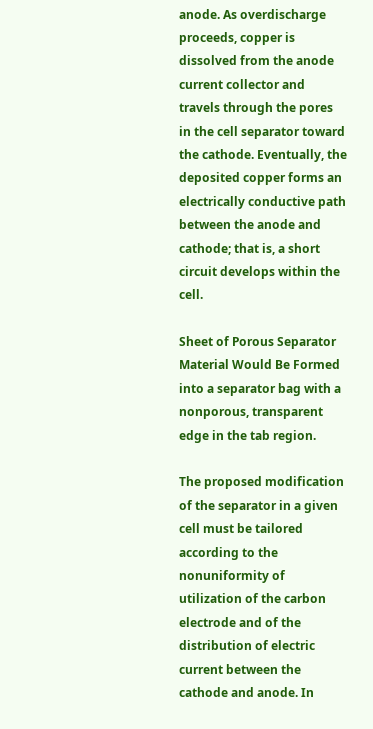anode. As overdischarge proceeds, copper is dissolved from the anode current collector and travels through the pores in the cell separator toward the cathode. Eventually, the deposited copper forms an electrically conductive path between the anode and cathode; that is, a short circuit develops within the cell.

Sheet of Porous Separator Material Would Be Formed into a separator bag with a nonporous, transparent edge in the tab region.

The proposed modification of the separator in a given cell must be tailored according to the nonuniformity of utilization of the carbon electrode and of the distribution of electric current between the cathode and anode. In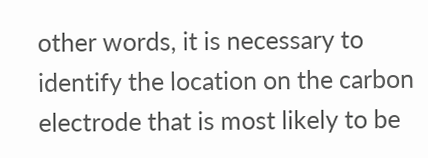other words, it is necessary to identify the location on the carbon electrode that is most likely to be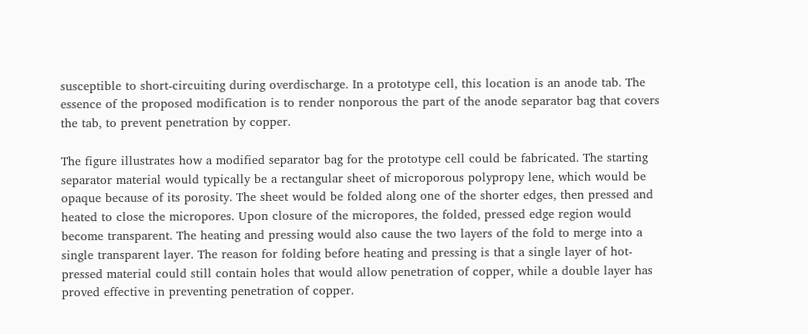susceptible to short-circuiting during overdischarge. In a prototype cell, this location is an anode tab. The essence of the proposed modification is to render nonporous the part of the anode separator bag that covers the tab, to prevent penetration by copper.

The figure illustrates how a modified separator bag for the prototype cell could be fabricated. The starting separator material would typically be a rectangular sheet of microporous polypropy lene, which would be opaque because of its porosity. The sheet would be folded along one of the shorter edges, then pressed and heated to close the micropores. Upon closure of the micropores, the folded, pressed edge region would become transparent. The heating and pressing would also cause the two layers of the fold to merge into a single transparent layer. The reason for folding before heating and pressing is that a single layer of hot-pressed material could still contain holes that would allow penetration of copper, while a double layer has proved effective in preventing penetration of copper.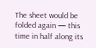The sheet would be folded again — this time in half along its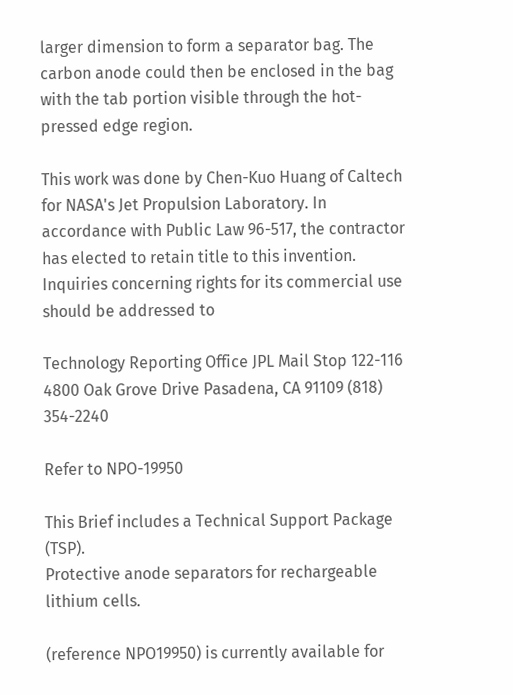larger dimension to form a separator bag. The carbon anode could then be enclosed in the bag with the tab portion visible through the hot-pressed edge region.

This work was done by Chen-Kuo Huang of Caltech for NASA's Jet Propulsion Laboratory. In accordance with Public Law 96-517, the contractor has elected to retain title to this invention. Inquiries concerning rights for its commercial use should be addressed to

Technology Reporting Office JPL Mail Stop 122-116 4800 Oak Grove Drive Pasadena, CA 91109 (818) 354-2240

Refer to NPO-19950

This Brief includes a Technical Support Package (TSP).
Protective anode separators for rechargeable lithium cells.

(reference NPO19950) is currently available for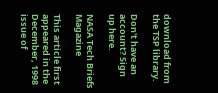download from the TSP library.

Don't have an account? Sign up here.

NASA Tech Briefs Magazine

This article first appeared in the December, 1998 issue of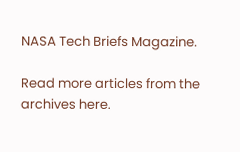NASA Tech Briefs Magazine.

Read more articles from the archives here.